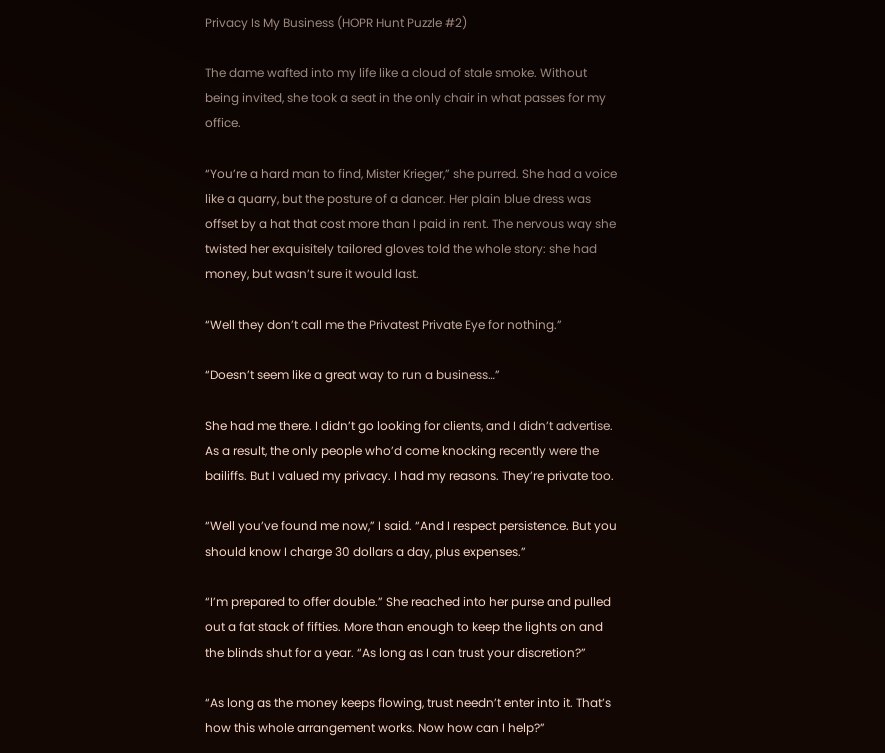Privacy Is My Business (HOPR Hunt Puzzle #2)

The dame wafted into my life like a cloud of stale smoke. Without being invited, she took a seat in the only chair in what passes for my office.

“You’re a hard man to find, Mister Krieger,” she purred. She had a voice like a quarry, but the posture of a dancer. Her plain blue dress was offset by a hat that cost more than I paid in rent. The nervous way she twisted her exquisitely tailored gloves told the whole story: she had money, but wasn’t sure it would last.

“Well they don’t call me the Privatest Private Eye for nothing.”

“Doesn’t seem like a great way to run a business…”

She had me there. I didn’t go looking for clients, and I didn’t advertise. As a result, the only people who’d come knocking recently were the bailiffs. But I valued my privacy. I had my reasons. They’re private too.

“Well you’ve found me now,” I said. “And I respect persistence. But you should know I charge 30 dollars a day, plus expenses.”

“I’m prepared to offer double.” She reached into her purse and pulled out a fat stack of fifties. More than enough to keep the lights on and the blinds shut for a year. “As long as I can trust your discretion?”

“As long as the money keeps flowing, trust needn’t enter into it. That’s how this whole arrangement works. Now how can I help?”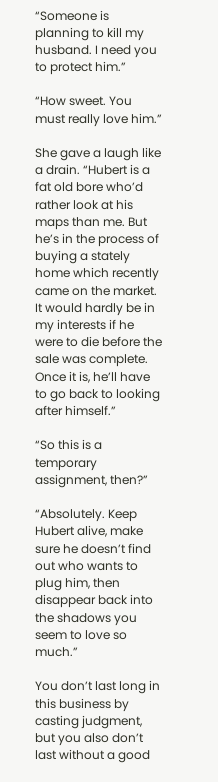“Someone is planning to kill my husband. I need you to protect him.”

“How sweet. You must really love him.”

She gave a laugh like a drain. “Hubert is a fat old bore who’d rather look at his maps than me. But he’s in the process of buying a stately home which recently came on the market. It would hardly be in my interests if he were to die before the sale was complete. Once it is, he’ll have to go back to looking after himself.”

“So this is a temporary assignment, then?”

“Absolutely. Keep Hubert alive, make sure he doesn’t find out who wants to plug him, then disappear back into the shadows you seem to love so much.”

You don’t last long in this business by casting judgment, but you also don’t last without a good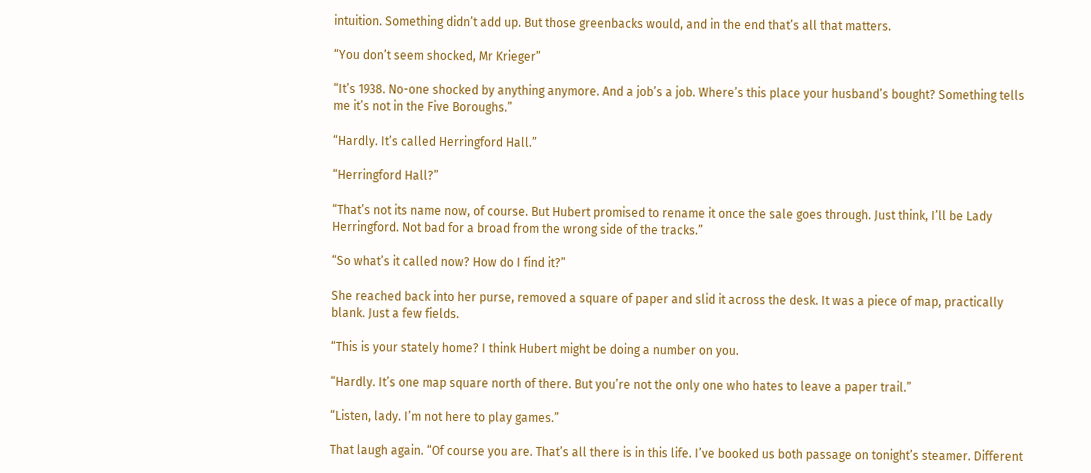intuition. Something didn’t add up. But those greenbacks would, and in the end that’s all that matters.

“You don’t seem shocked, Mr Krieger”

“It’s 1938. No-one shocked by anything anymore. And a job’s a job. Where’s this place your husband’s bought? Something tells me it’s not in the Five Boroughs.”

“Hardly. It’s called Herringford Hall.”

“Herringford Hall?”

“That’s not its name now, of course. But Hubert promised to rename it once the sale goes through. Just think, I’ll be Lady Herringford. Not bad for a broad from the wrong side of the tracks.”

“So what’s it called now? How do I find it?”

She reached back into her purse, removed a square of paper and slid it across the desk. It was a piece of map, practically blank. Just a few fields.

“This is your stately home? I think Hubert might be doing a number on you.

“Hardly. It’s one map square north of there. But you’re not the only one who hates to leave a paper trail.”

“Listen, lady. I’m not here to play games.”

That laugh again. “Of course you are. That’s all there is in this life. I’ve booked us both passage on tonight’s steamer. Different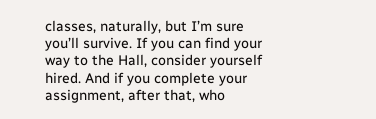classes, naturally, but I’m sure you’ll survive. If you can find your way to the Hall, consider yourself hired. And if you complete your assignment, after that, who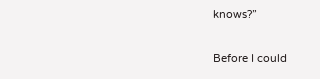knows?”

Before I could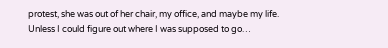protest, she was out of her chair, my office, and maybe my life. Unless I could figure out where I was supposed to go…